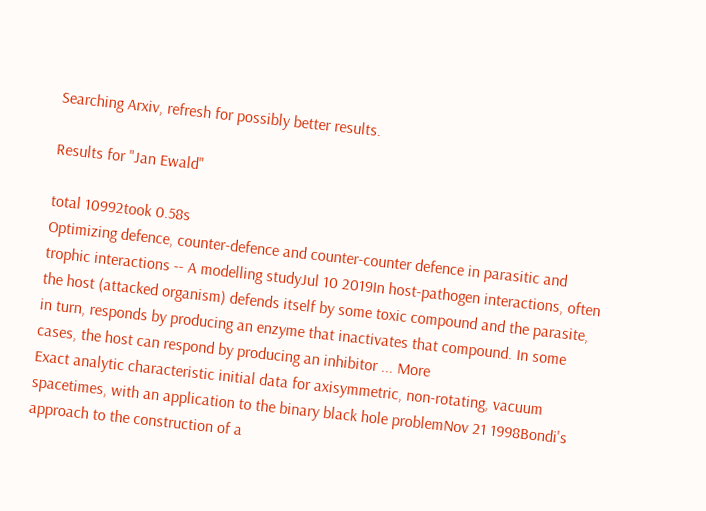Searching Arxiv, refresh for possibly better results.

Results for "Jan Ewald"

total 10992took 0.58s
Optimizing defence, counter-defence and counter-counter defence in parasitic and trophic interactions -- A modelling studyJul 10 2019In host-pathogen interactions, often the host (attacked organism) defends itself by some toxic compound and the parasite, in turn, responds by producing an enzyme that inactivates that compound. In some cases, the host can respond by producing an inhibitor ... More
Exact analytic characteristic initial data for axisymmetric, non-rotating, vacuum spacetimes, with an application to the binary black hole problemNov 21 1998Bondi's approach to the construction of a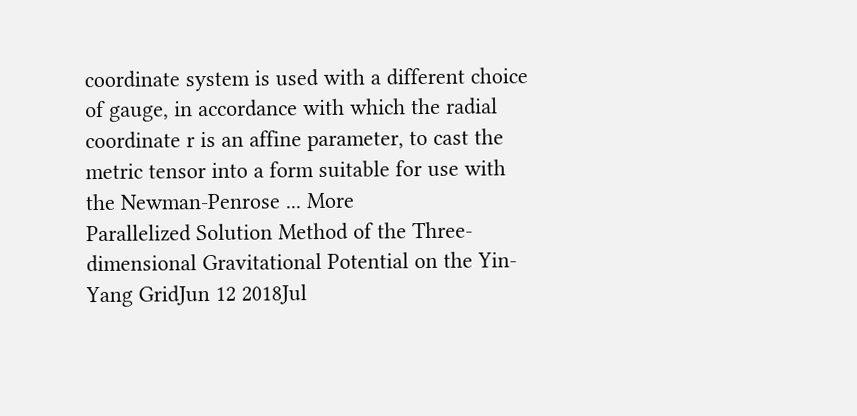coordinate system is used with a different choice of gauge, in accordance with which the radial coordinate r is an affine parameter, to cast the metric tensor into a form suitable for use with the Newman-Penrose ... More
Parallelized Solution Method of the Three-dimensional Gravitational Potential on the Yin-Yang GridJun 12 2018Jul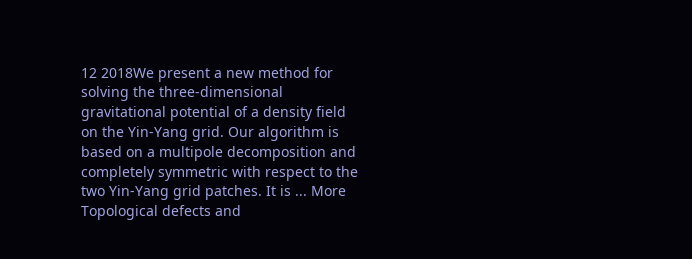12 2018We present a new method for solving the three-dimensional gravitational potential of a density field on the Yin-Yang grid. Our algorithm is based on a multipole decomposition and completely symmetric with respect to the two Yin-Yang grid patches. It is ... More
Topological defects and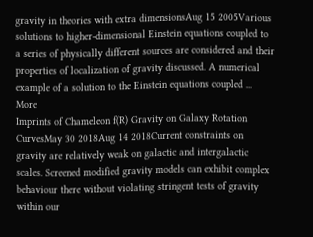gravity in theories with extra dimensionsAug 15 2005Various solutions to higher-dimensional Einstein equations coupled to a series of physically different sources are considered and their properties of localization of gravity discussed. A numerical example of a solution to the Einstein equations coupled ... More
Imprints of Chameleon f(R) Gravity on Galaxy Rotation CurvesMay 30 2018Aug 14 2018Current constraints on gravity are relatively weak on galactic and intergalactic scales. Screened modified gravity models can exhibit complex behaviour there without violating stringent tests of gravity within our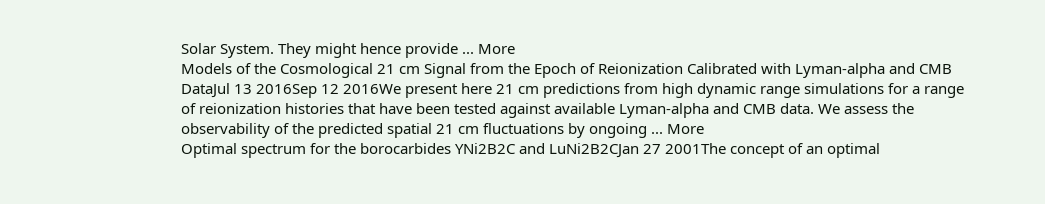Solar System. They might hence provide ... More
Models of the Cosmological 21 cm Signal from the Epoch of Reionization Calibrated with Lyman-alpha and CMB DataJul 13 2016Sep 12 2016We present here 21 cm predictions from high dynamic range simulations for a range of reionization histories that have been tested against available Lyman-alpha and CMB data. We assess the observability of the predicted spatial 21 cm fluctuations by ongoing ... More
Optimal spectrum for the borocarbides YNi2B2C and LuNi2B2CJan 27 2001The concept of an optimal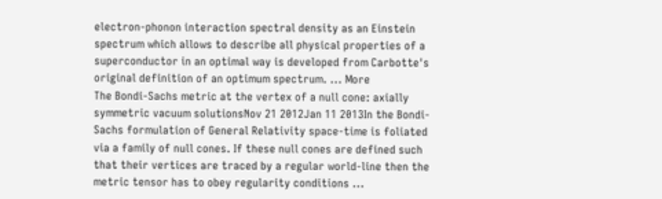electron-phonon interaction spectral density as an Einstein spectrum which allows to describe all physical properties of a superconductor in an optimal way is developed from Carbotte's original definition of an optimum spectrum. ... More
The Bondi-Sachs metric at the vertex of a null cone: axially symmetric vacuum solutionsNov 21 2012Jan 11 2013In the Bondi-Sachs formulation of General Relativity space-time is foliated via a family of null cones. If these null cones are defined such that their vertices are traced by a regular world-line then the metric tensor has to obey regularity conditions ...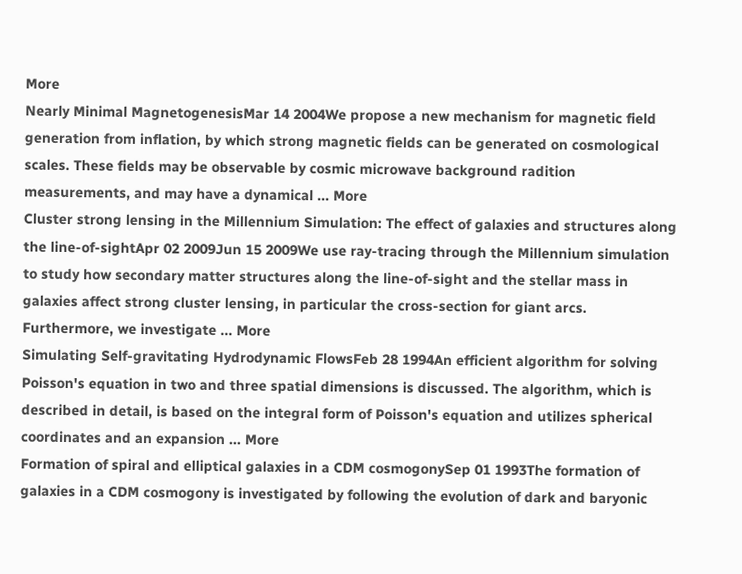More
Nearly Minimal MagnetogenesisMar 14 2004We propose a new mechanism for magnetic field generation from inflation, by which strong magnetic fields can be generated on cosmological scales. These fields may be observable by cosmic microwave background radition measurements, and may have a dynamical ... More
Cluster strong lensing in the Millennium Simulation: The effect of galaxies and structures along the line-of-sightApr 02 2009Jun 15 2009We use ray-tracing through the Millennium simulation to study how secondary matter structures along the line-of-sight and the stellar mass in galaxies affect strong cluster lensing, in particular the cross-section for giant arcs. Furthermore, we investigate ... More
Simulating Self-gravitating Hydrodynamic FlowsFeb 28 1994An efficient algorithm for solving Poisson's equation in two and three spatial dimensions is discussed. The algorithm, which is described in detail, is based on the integral form of Poisson's equation and utilizes spherical coordinates and an expansion ... More
Formation of spiral and elliptical galaxies in a CDM cosmogonySep 01 1993The formation of galaxies in a CDM cosmogony is investigated by following the evolution of dark and baryonic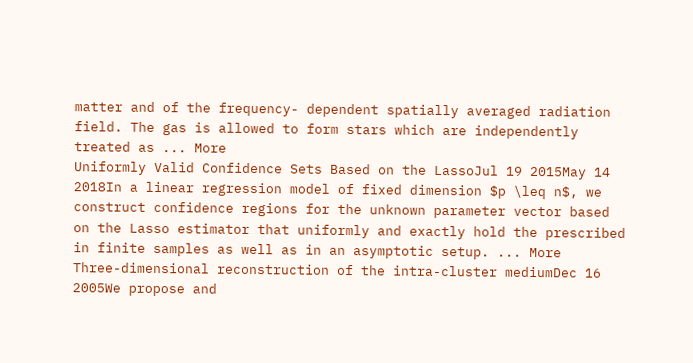matter and of the frequency- dependent spatially averaged radiation field. The gas is allowed to form stars which are independently treated as ... More
Uniformly Valid Confidence Sets Based on the LassoJul 19 2015May 14 2018In a linear regression model of fixed dimension $p \leq n$, we construct confidence regions for the unknown parameter vector based on the Lasso estimator that uniformly and exactly hold the prescribed in finite samples as well as in an asymptotic setup. ... More
Three-dimensional reconstruction of the intra-cluster mediumDec 16 2005We propose and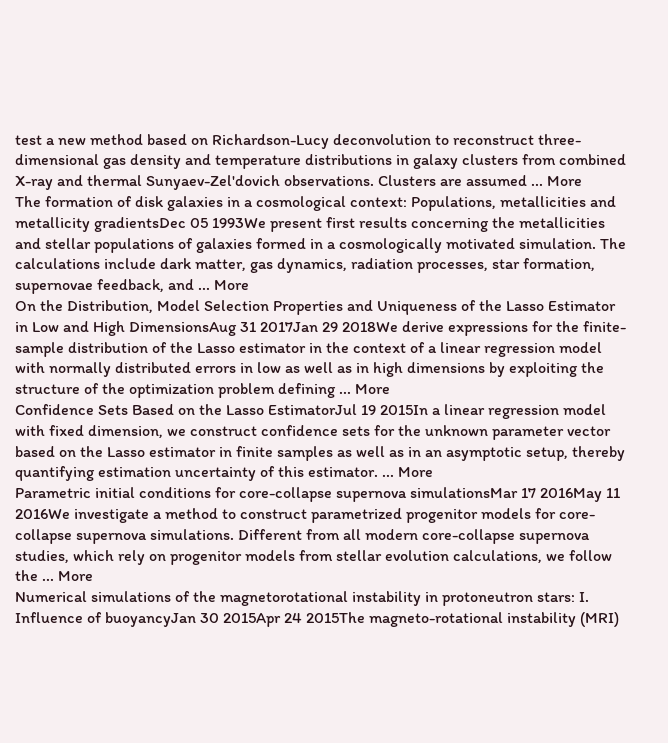test a new method based on Richardson-Lucy deconvolution to reconstruct three-dimensional gas density and temperature distributions in galaxy clusters from combined X-ray and thermal Sunyaev-Zel'dovich observations. Clusters are assumed ... More
The formation of disk galaxies in a cosmological context: Populations, metallicities and metallicity gradientsDec 05 1993We present first results concerning the metallicities and stellar populations of galaxies formed in a cosmologically motivated simulation. The calculations include dark matter, gas dynamics, radiation processes, star formation, supernovae feedback, and ... More
On the Distribution, Model Selection Properties and Uniqueness of the Lasso Estimator in Low and High DimensionsAug 31 2017Jan 29 2018We derive expressions for the finite-sample distribution of the Lasso estimator in the context of a linear regression model with normally distributed errors in low as well as in high dimensions by exploiting the structure of the optimization problem defining ... More
Confidence Sets Based on the Lasso EstimatorJul 19 2015In a linear regression model with fixed dimension, we construct confidence sets for the unknown parameter vector based on the Lasso estimator in finite samples as well as in an asymptotic setup, thereby quantifying estimation uncertainty of this estimator. ... More
Parametric initial conditions for core-collapse supernova simulationsMar 17 2016May 11 2016We investigate a method to construct parametrized progenitor models for core-collapse supernova simulations. Different from all modern core-collapse supernova studies, which rely on progenitor models from stellar evolution calculations, we follow the ... More
Numerical simulations of the magnetorotational instability in protoneutron stars: I. Influence of buoyancyJan 30 2015Apr 24 2015The magneto-rotational instability (MRI)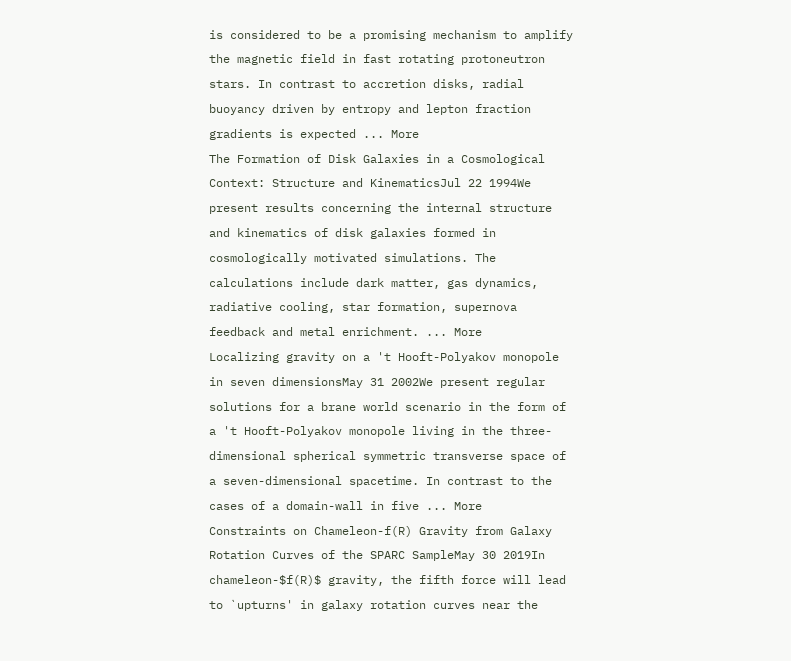is considered to be a promising mechanism to amplify the magnetic field in fast rotating protoneutron stars. In contrast to accretion disks, radial buoyancy driven by entropy and lepton fraction gradients is expected ... More
The Formation of Disk Galaxies in a Cosmological Context: Structure and KinematicsJul 22 1994We present results concerning the internal structure and kinematics of disk galaxies formed in cosmologically motivated simulations. The calculations include dark matter, gas dynamics, radiative cooling, star formation, supernova feedback and metal enrichment. ... More
Localizing gravity on a 't Hooft-Polyakov monopole in seven dimensionsMay 31 2002We present regular solutions for a brane world scenario in the form of a 't Hooft-Polyakov monopole living in the three-dimensional spherical symmetric transverse space of a seven-dimensional spacetime. In contrast to the cases of a domain-wall in five ... More
Constraints on Chameleon-f(R) Gravity from Galaxy Rotation Curves of the SPARC SampleMay 30 2019In chameleon-$f(R)$ gravity, the fifth force will lead to `upturns' in galaxy rotation curves near the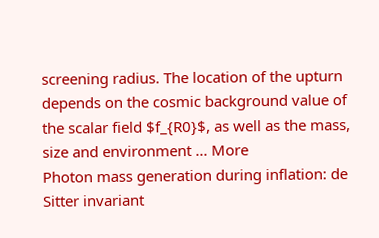screening radius. The location of the upturn depends on the cosmic background value of the scalar field $f_{R0}$, as well as the mass, size and environment ... More
Photon mass generation during inflation: de Sitter invariant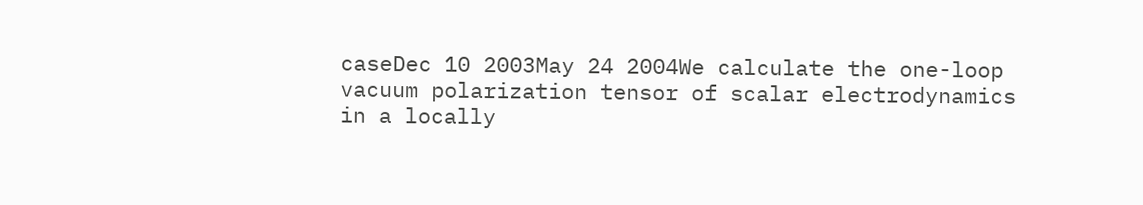caseDec 10 2003May 24 2004We calculate the one-loop vacuum polarization tensor of scalar electrodynamics in a locally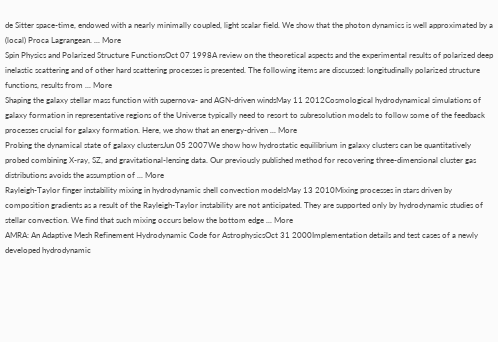de Sitter space-time, endowed with a nearly minimally coupled, light scalar field. We show that the photon dynamics is well approximated by a (local) Proca Lagrangean. ... More
Spin Physics and Polarized Structure FunctionsOct 07 1998A review on the theoretical aspects and the experimental results of polarized deep inelastic scattering and of other hard scattering processes is presented. The following items are discussed: longitudinally polarized structure functions, results from ... More
Shaping the galaxy stellar mass function with supernova- and AGN-driven windsMay 11 2012Cosmological hydrodynamical simulations of galaxy formation in representative regions of the Universe typically need to resort to subresolution models to follow some of the feedback processes crucial for galaxy formation. Here, we show that an energy-driven ... More
Probing the dynamical state of galaxy clustersJun 05 2007We show how hydrostatic equilibrium in galaxy clusters can be quantitatively probed combining X-ray, SZ, and gravitational-lensing data. Our previously published method for recovering three-dimensional cluster gas distributions avoids the assumption of ... More
Rayleigh-Taylor finger instability mixing in hydrodynamic shell convection modelsMay 13 2010Mixing processes in stars driven by composition gradients as a result of the Rayleigh-Taylor instability are not anticipated. They are supported only by hydrodynamic studies of stellar convection. We find that such mixing occurs below the bottom edge ... More
AMRA: An Adaptive Mesh Refinement Hydrodynamic Code for AstrophysicsOct 31 2000Implementation details and test cases of a newly developed hydrodynamic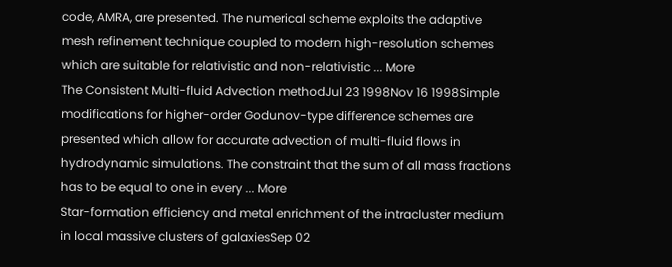code, AMRA, are presented. The numerical scheme exploits the adaptive mesh refinement technique coupled to modern high-resolution schemes which are suitable for relativistic and non-relativistic ... More
The Consistent Multi-fluid Advection methodJul 23 1998Nov 16 1998Simple modifications for higher-order Godunov-type difference schemes are presented which allow for accurate advection of multi-fluid flows in hydrodynamic simulations. The constraint that the sum of all mass fractions has to be equal to one in every ... More
Star-formation efficiency and metal enrichment of the intracluster medium in local massive clusters of galaxiesSep 02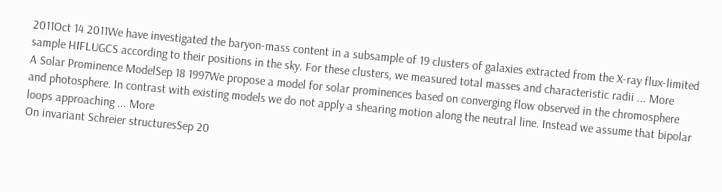2011Oct 14 2011We have investigated the baryon-mass content in a subsample of 19 clusters of galaxies extracted from the X-ray flux-limited sample HIFLUGCS according to their positions in the sky. For these clusters, we measured total masses and characteristic radii ... More
A Solar Prominence ModelSep 18 1997We propose a model for solar prominences based on converging flow observed in the chromosphere and photosphere. In contrast with existing models we do not apply a shearing motion along the neutral line. Instead we assume that bipolar loops approaching ... More
On invariant Schreier structuresSep 20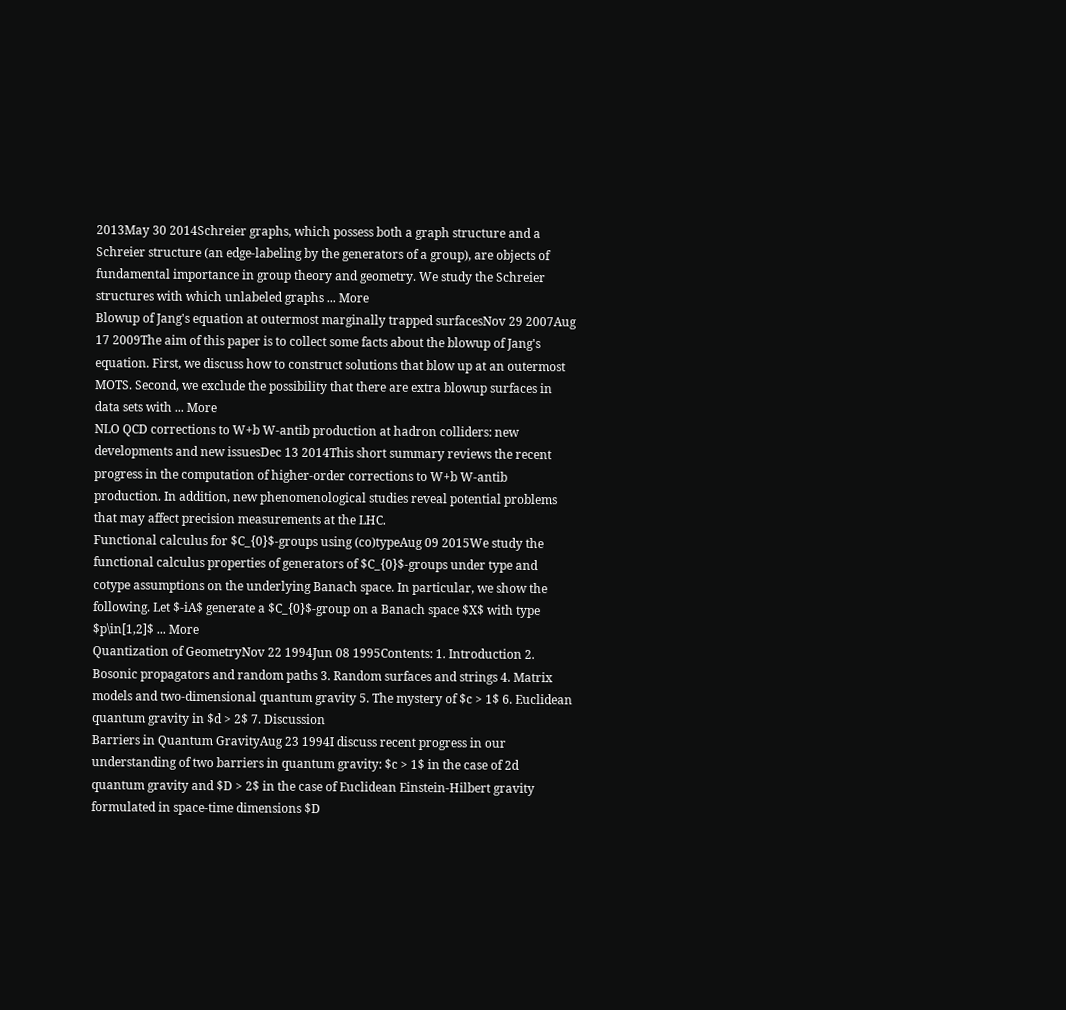2013May 30 2014Schreier graphs, which possess both a graph structure and a Schreier structure (an edge-labeling by the generators of a group), are objects of fundamental importance in group theory and geometry. We study the Schreier structures with which unlabeled graphs ... More
Blowup of Jang's equation at outermost marginally trapped surfacesNov 29 2007Aug 17 2009The aim of this paper is to collect some facts about the blowup of Jang's equation. First, we discuss how to construct solutions that blow up at an outermost MOTS. Second, we exclude the possibility that there are extra blowup surfaces in data sets with ... More
NLO QCD corrections to W+b W-antib production at hadron colliders: new developments and new issuesDec 13 2014This short summary reviews the recent progress in the computation of higher-order corrections to W+b W-antib production. In addition, new phenomenological studies reveal potential problems that may affect precision measurements at the LHC.
Functional calculus for $C_{0}$-groups using (co)typeAug 09 2015We study the functional calculus properties of generators of $C_{0}$-groups under type and cotype assumptions on the underlying Banach space. In particular, we show the following. Let $-iA$ generate a $C_{0}$-group on a Banach space $X$ with type $p\in[1,2]$ ... More
Quantization of GeometryNov 22 1994Jun 08 1995Contents: 1. Introduction 2. Bosonic propagators and random paths 3. Random surfaces and strings 4. Matrix models and two-dimensional quantum gravity 5. The mystery of $c > 1$ 6. Euclidean quantum gravity in $d > 2$ 7. Discussion
Barriers in Quantum GravityAug 23 1994I discuss recent progress in our understanding of two barriers in quantum gravity: $c > 1$ in the case of 2d quantum gravity and $D > 2$ in the case of Euclidean Einstein-Hilbert gravity formulated in space-time dimensions $D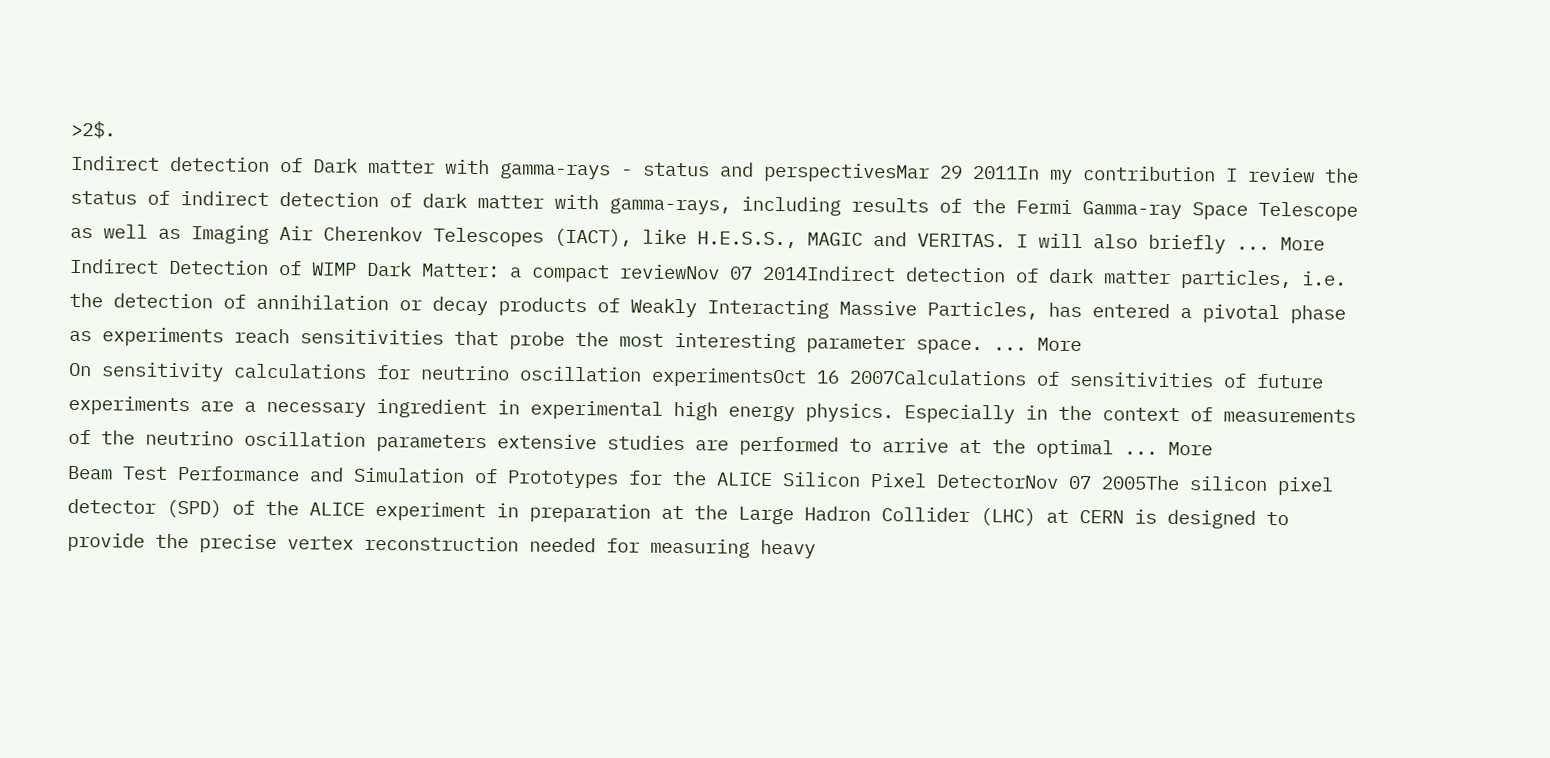>2$.
Indirect detection of Dark matter with gamma-rays - status and perspectivesMar 29 2011In my contribution I review the status of indirect detection of dark matter with gamma-rays, including results of the Fermi Gamma-ray Space Telescope as well as Imaging Air Cherenkov Telescopes (IACT), like H.E.S.S., MAGIC and VERITAS. I will also briefly ... More
Indirect Detection of WIMP Dark Matter: a compact reviewNov 07 2014Indirect detection of dark matter particles, i.e. the detection of annihilation or decay products of Weakly Interacting Massive Particles, has entered a pivotal phase as experiments reach sensitivities that probe the most interesting parameter space. ... More
On sensitivity calculations for neutrino oscillation experimentsOct 16 2007Calculations of sensitivities of future experiments are a necessary ingredient in experimental high energy physics. Especially in the context of measurements of the neutrino oscillation parameters extensive studies are performed to arrive at the optimal ... More
Beam Test Performance and Simulation of Prototypes for the ALICE Silicon Pixel DetectorNov 07 2005The silicon pixel detector (SPD) of the ALICE experiment in preparation at the Large Hadron Collider (LHC) at CERN is designed to provide the precise vertex reconstruction needed for measuring heavy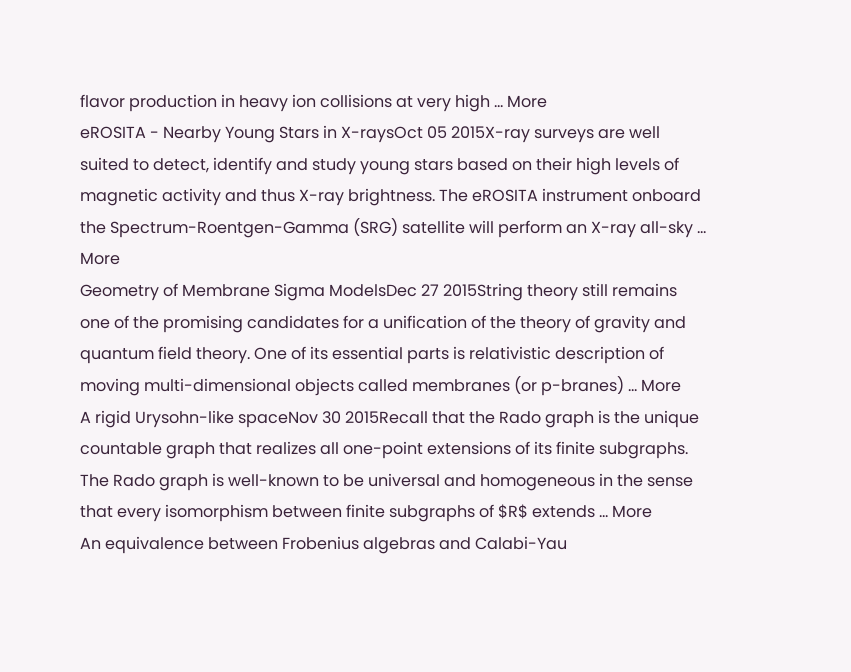flavor production in heavy ion collisions at very high ... More
eROSITA - Nearby Young Stars in X-raysOct 05 2015X-ray surveys are well suited to detect, identify and study young stars based on their high levels of magnetic activity and thus X-ray brightness. The eROSITA instrument onboard the Spectrum-Roentgen-Gamma (SRG) satellite will perform an X-ray all-sky ... More
Geometry of Membrane Sigma ModelsDec 27 2015String theory still remains one of the promising candidates for a unification of the theory of gravity and quantum field theory. One of its essential parts is relativistic description of moving multi-dimensional objects called membranes (or p-branes) ... More
A rigid Urysohn-like spaceNov 30 2015Recall that the Rado graph is the unique countable graph that realizes all one-point extensions of its finite subgraphs. The Rado graph is well-known to be universal and homogeneous in the sense that every isomorphism between finite subgraphs of $R$ extends ... More
An equivalence between Frobenius algebras and Calabi-Yau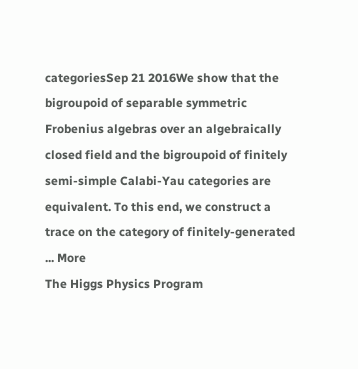categoriesSep 21 2016We show that the bigroupoid of separable symmetric Frobenius algebras over an algebraically closed field and the bigroupoid of finitely semi-simple Calabi-Yau categories are equivalent. To this end, we construct a trace on the category of finitely-generated ... More
The Higgs Physics Program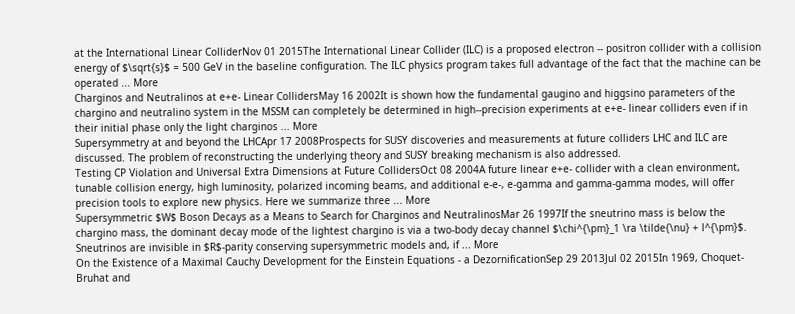at the International Linear ColliderNov 01 2015The International Linear Collider (ILC) is a proposed electron -- positron collider with a collision energy of $\sqrt{s}$ = 500 GeV in the baseline configuration. The ILC physics program takes full advantage of the fact that the machine can be operated ... More
Charginos and Neutralinos at e+e- Linear CollidersMay 16 2002It is shown how the fundamental gaugino and higgsino parameters of the chargino and neutralino system in the MSSM can completely be determined in high--precision experiments at e+e- linear colliders even if in their initial phase only the light charginos ... More
Supersymmetry at and beyond the LHCApr 17 2008Prospects for SUSY discoveries and measurements at future colliders LHC and ILC are discussed. The problem of reconstructing the underlying theory and SUSY breaking mechanism is also addressed.
Testing CP Violation and Universal Extra Dimensions at Future CollidersOct 08 2004A future linear e+e- collider with a clean environment, tunable collision energy, high luminosity, polarized incoming beams, and additional e-e-, e-gamma and gamma-gamma modes, will offer precision tools to explore new physics. Here we summarize three ... More
Supersymmetric $W$ Boson Decays as a Means to Search for Charginos and NeutralinosMar 26 1997If the sneutrino mass is below the chargino mass, the dominant decay mode of the lightest chargino is via a two-body decay channel $\chi^{\pm}_1 \ra \tilde{\nu} + l^{\pm}$. Sneutrinos are invisible in $R$-parity conserving supersymmetric models and, if ... More
On the Existence of a Maximal Cauchy Development for the Einstein Equations - a DezornificationSep 29 2013Jul 02 2015In 1969, Choquet-Bruhat and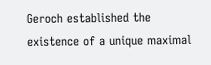Geroch established the existence of a unique maximal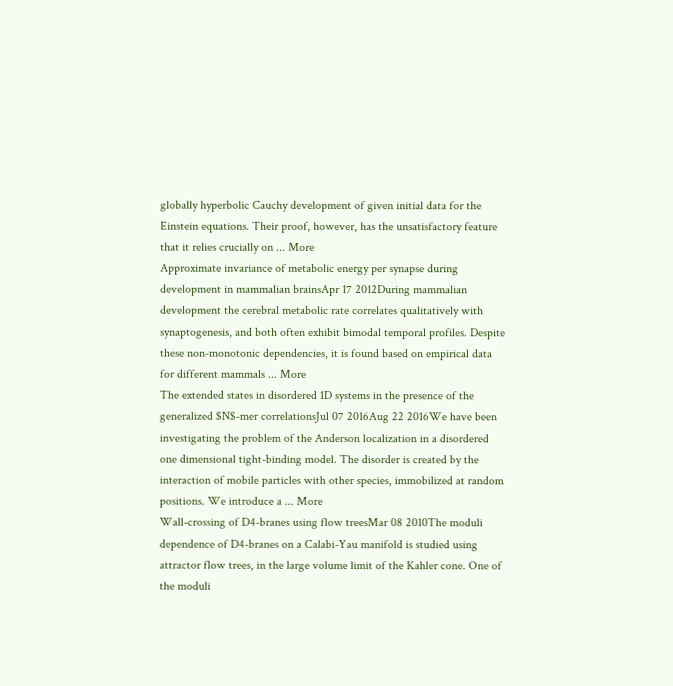globally hyperbolic Cauchy development of given initial data for the Einstein equations. Their proof, however, has the unsatisfactory feature that it relies crucially on ... More
Approximate invariance of metabolic energy per synapse during development in mammalian brainsApr 17 2012During mammalian development the cerebral metabolic rate correlates qualitatively with synaptogenesis, and both often exhibit bimodal temporal profiles. Despite these non-monotonic dependencies, it is found based on empirical data for different mammals ... More
The extended states in disordered 1D systems in the presence of the generalized $N$-mer correlationsJul 07 2016Aug 22 2016We have been investigating the problem of the Anderson localization in a disordered one dimensional tight-binding model. The disorder is created by the interaction of mobile particles with other species, immobilized at random positions. We introduce a ... More
Wall-crossing of D4-branes using flow treesMar 08 2010The moduli dependence of D4-branes on a Calabi-Yau manifold is studied using attractor flow trees, in the large volume limit of the Kahler cone. One of the moduli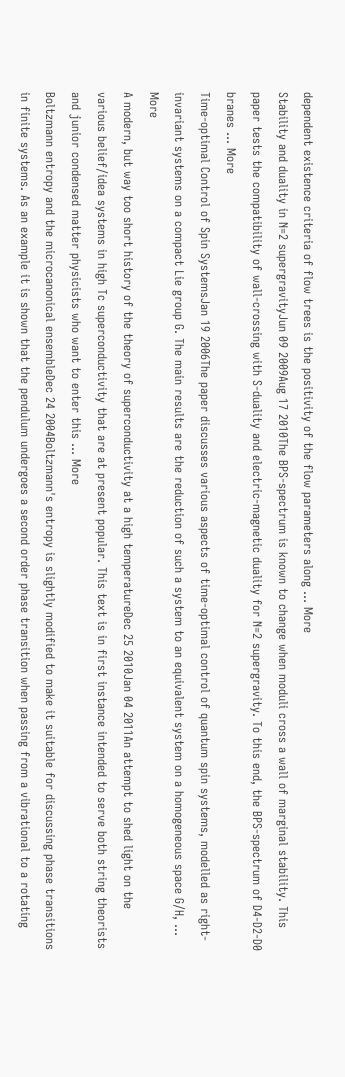dependent existence criteria of flow trees is the positivity of the flow parameters along ... More
Stability and duality in N=2 supergravityJun 09 2009Aug 17 2010The BPS-spectrum is known to change when moduli cross a wall of marginal stability. This paper tests the compatibility of wall-crossing with S-duality and electric-magnetic duality for N=2 supergravity. To this end, the BPS-spectrum of D4-D2-D0 branes ... More
Time-optimal Control of Spin SystemsJan 19 2006The paper discusses various aspects of time-optimal control of quantum spin systems, modelled as right-invariant systems on a compact Lie group G. The main results are the reduction of such a system to an equivalent system on a homogeneous space G/H, ... More
A modern, but way too short history of the theory of superconductivity at a high temperatureDec 25 2010Jan 04 2011An attempt to shed light on the various belief/idea systems in high Tc superconductivity that are at present popular. This text is in first instance intended to serve both string theorists and junior condensed matter physicists who want to enter this ... More
Boltzmann entropy and the microcanonical ensembleDec 24 2004Boltzmann's entropy is slightly modified to make it suitable for discussing phase transitions in finite systems. As an example it is shown that the pendulum undergoes a second order phase transition when passing from a vibrational to a rotating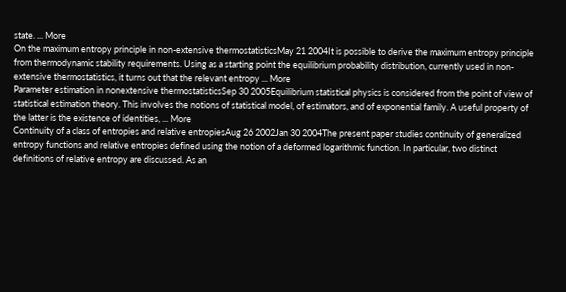state. ... More
On the maximum entropy principle in non-extensive thermostatisticsMay 21 2004It is possible to derive the maximum entropy principle from thermodynamic stability requirements. Using as a starting point the equilibrium probability distribution, currently used in non-extensive thermostatistics, it turns out that the relevant entropy ... More
Parameter estimation in nonextensive thermostatisticsSep 30 2005Equilibrium statistical physics is considered from the point of view of statistical estimation theory. This involves the notions of statistical model, of estimators, and of exponential family. A useful property of the latter is the existence of identities, ... More
Continuity of a class of entropies and relative entropiesAug 26 2002Jan 30 2004The present paper studies continuity of generalized entropy functions and relative entropies defined using the notion of a deformed logarithmic function. In particular, two distinct definitions of relative entropy are discussed. As an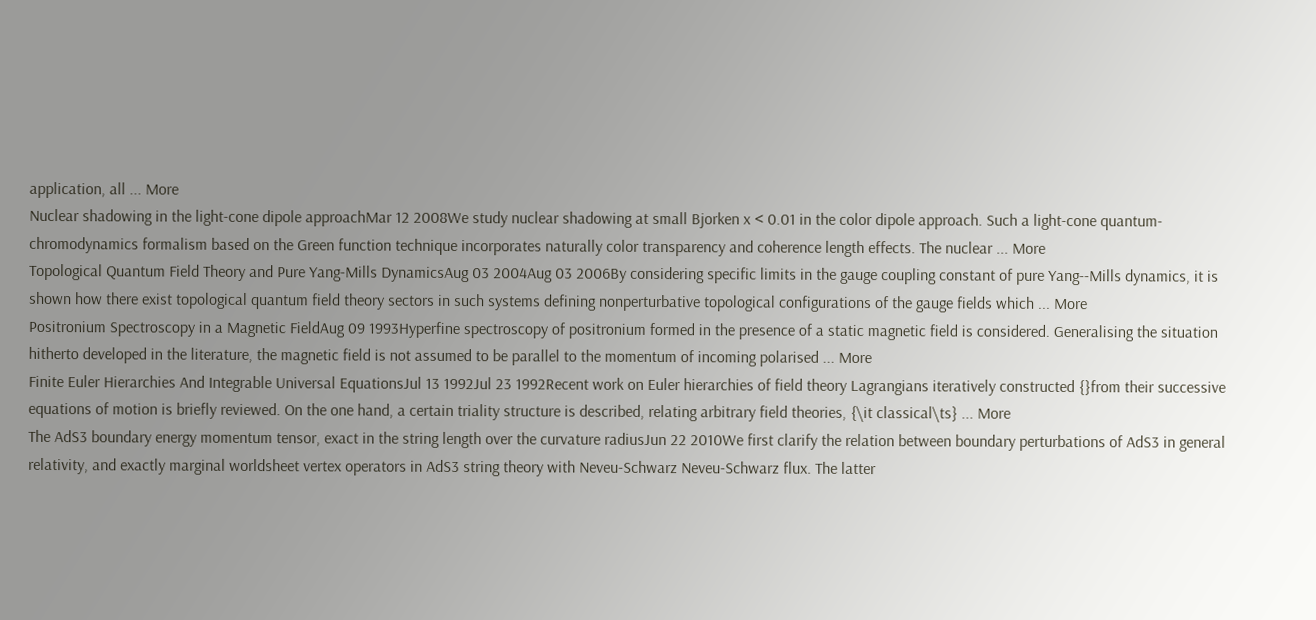application, all ... More
Nuclear shadowing in the light-cone dipole approachMar 12 2008We study nuclear shadowing at small Bjorken x < 0.01 in the color dipole approach. Such a light-cone quantum-chromodynamics formalism based on the Green function technique incorporates naturally color transparency and coherence length effects. The nuclear ... More
Topological Quantum Field Theory and Pure Yang-Mills DynamicsAug 03 2004Aug 03 2006By considering specific limits in the gauge coupling constant of pure Yang--Mills dynamics, it is shown how there exist topological quantum field theory sectors in such systems defining nonperturbative topological configurations of the gauge fields which ... More
Positronium Spectroscopy in a Magnetic FieldAug 09 1993Hyperfine spectroscopy of positronium formed in the presence of a static magnetic field is considered. Generalising the situation hitherto developed in the literature, the magnetic field is not assumed to be parallel to the momentum of incoming polarised ... More
Finite Euler Hierarchies And Integrable Universal EquationsJul 13 1992Jul 23 1992Recent work on Euler hierarchies of field theory Lagrangians iteratively constructed {}from their successive equations of motion is briefly reviewed. On the one hand, a certain triality structure is described, relating arbitrary field theories, {\it classical\ts} ... More
The AdS3 boundary energy momentum tensor, exact in the string length over the curvature radiusJun 22 2010We first clarify the relation between boundary perturbations of AdS3 in general relativity, and exactly marginal worldsheet vertex operators in AdS3 string theory with Neveu-Schwarz Neveu-Schwarz flux. The latter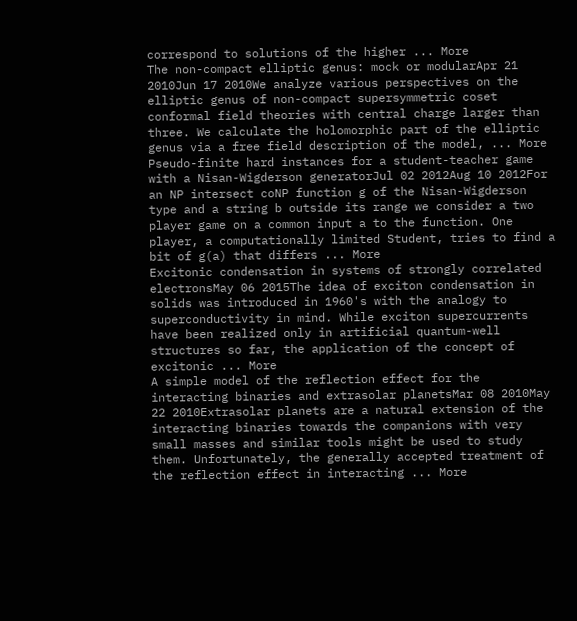correspond to solutions of the higher ... More
The non-compact elliptic genus: mock or modularApr 21 2010Jun 17 2010We analyze various perspectives on the elliptic genus of non-compact supersymmetric coset conformal field theories with central charge larger than three. We calculate the holomorphic part of the elliptic genus via a free field description of the model, ... More
Pseudo-finite hard instances for a student-teacher game with a Nisan-Wigderson generatorJul 02 2012Aug 10 2012For an NP intersect coNP function g of the Nisan-Wigderson type and a string b outside its range we consider a two player game on a common input a to the function. One player, a computationally limited Student, tries to find a bit of g(a) that differs ... More
Excitonic condensation in systems of strongly correlated electronsMay 06 2015The idea of exciton condensation in solids was introduced in 1960's with the analogy to superconductivity in mind. While exciton supercurrents have been realized only in artificial quantum-well structures so far, the application of the concept of excitonic ... More
A simple model of the reflection effect for the interacting binaries and extrasolar planetsMar 08 2010May 22 2010Extrasolar planets are a natural extension of the interacting binaries towards the companions with very small masses and similar tools might be used to study them. Unfortunately, the generally accepted treatment of the reflection effect in interacting ... More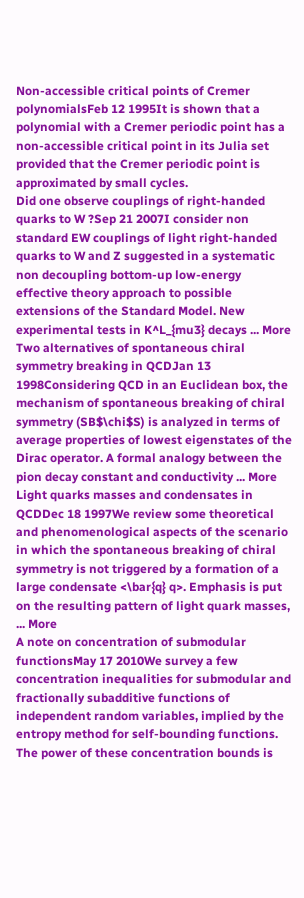Non-accessible critical points of Cremer polynomialsFeb 12 1995It is shown that a polynomial with a Cremer periodic point has a non-accessible critical point in its Julia set provided that the Cremer periodic point is approximated by small cycles.
Did one observe couplings of right-handed quarks to W ?Sep 21 2007I consider non standard EW couplings of light right-handed quarks to W and Z suggested in a systematic non decoupling bottom-up low-energy effective theory approach to possible extensions of the Standard Model. New experimental tests in K^L_{mu3} decays ... More
Two alternatives of spontaneous chiral symmetry breaking in QCDJan 13 1998Considering QCD in an Euclidean box, the mechanism of spontaneous breaking of chiral symmetry (SB$\chi$S) is analyzed in terms of average properties of lowest eigenstates of the Dirac operator. A formal analogy between the pion decay constant and conductivity ... More
Light quarks masses and condensates in QCDDec 18 1997We review some theoretical and phenomenological aspects of the scenario in which the spontaneous breaking of chiral symmetry is not triggered by a formation of a large condensate <\bar{q} q>. Emphasis is put on the resulting pattern of light quark masses, ... More
A note on concentration of submodular functionsMay 17 2010We survey a few concentration inequalities for submodular and fractionally subadditive functions of independent random variables, implied by the entropy method for self-bounding functions. The power of these concentration bounds is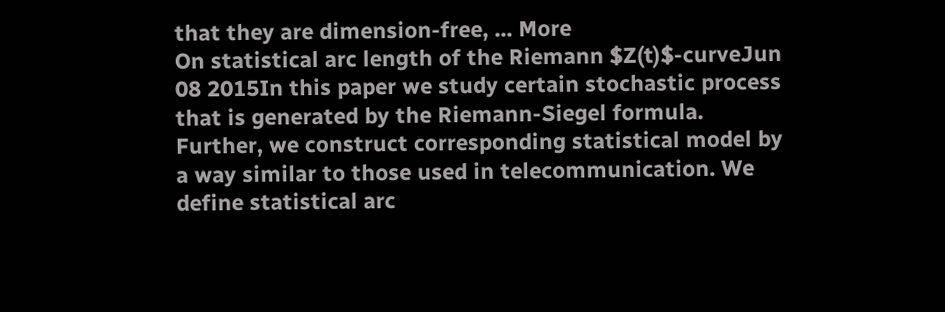that they are dimension-free, ... More
On statistical arc length of the Riemann $Z(t)$-curveJun 08 2015In this paper we study certain stochastic process that is generated by the Riemann-Siegel formula. Further, we construct corresponding statistical model by a way similar to those used in telecommunication. We define statistical arc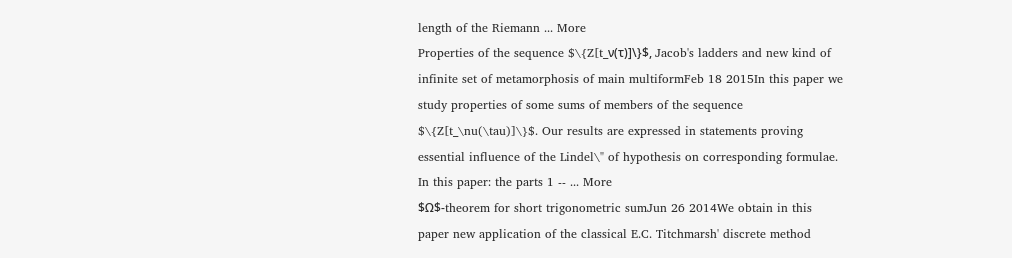length of the Riemann ... More
Properties of the sequence $\{Z[t_ν(τ)]\}$, Jacob's ladders and new kind of infinite set of metamorphosis of main multiformFeb 18 2015In this paper we study properties of some sums of members of the sequence $\{Z[t_\nu(\tau)]\}$. Our results are expressed in statements proving essential influence of the Lindel\" of hypothesis on corresponding formulae. In this paper: the parts 1 -- ... More
$Ω$-theorem for short trigonometric sumJun 26 2014We obtain in this paper new application of the classical E.C. Titchmarsh' discrete method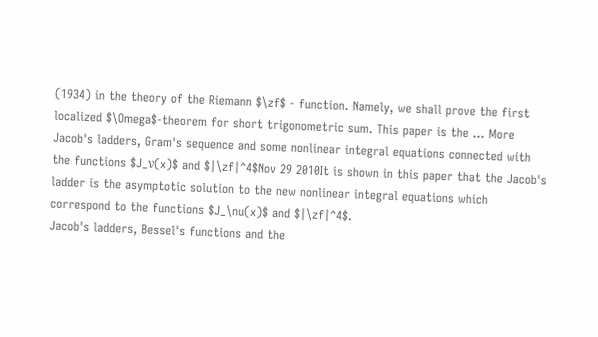(1934) in the theory of the Riemann $\zf$ - function. Namely, we shall prove the first localized $\Omega$-theorem for short trigonometric sum. This paper is the ... More
Jacob's ladders, Gram's sequence and some nonlinear integral equations connected with the functions $J_ν(x)$ and $|\zf|^4$Nov 29 2010It is shown in this paper that the Jacob's ladder is the asymptotic solution to the new nonlinear integral equations which correspond to the functions $J_\nu(x)$ and $|\zf|^4$.
Jacob's ladders, Bessel's functions and the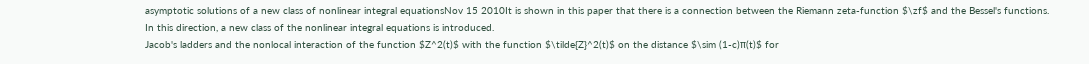asymptotic solutions of a new class of nonlinear integral equationsNov 15 2010It is shown in this paper that there is a connection between the Riemann zeta-function $\zf$ and the Bessel's functions. In this direction, a new class of the nonlinear integral equations is introduced.
Jacob's ladders and the nonlocal interaction of the function $Z^2(t)$ with the function $\tilde{Z}^2(t)$ on the distance $\sim (1-c)π(t)$ for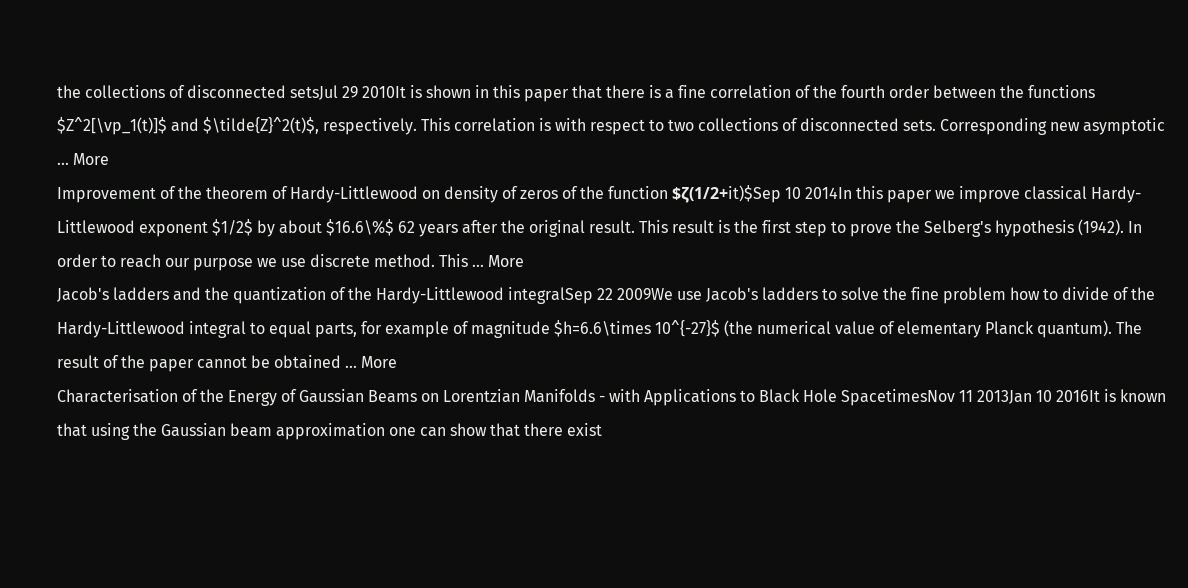the collections of disconnected setsJul 29 2010It is shown in this paper that there is a fine correlation of the fourth order between the functions $Z^2[\vp_1(t)]$ and $\tilde{Z}^2(t)$, respectively. This correlation is with respect to two collections of disconnected sets. Corresponding new asymptotic ... More
Improvement of the theorem of Hardy-Littlewood on density of zeros of the function $ζ(1/2+it)$Sep 10 2014In this paper we improve classical Hardy-Littlewood exponent $1/2$ by about $16.6\%$ 62 years after the original result. This result is the first step to prove the Selberg's hypothesis (1942). In order to reach our purpose we use discrete method. This ... More
Jacob's ladders and the quantization of the Hardy-Littlewood integralSep 22 2009We use Jacob's ladders to solve the fine problem how to divide of the Hardy-Littlewood integral to equal parts, for example of magnitude $h=6.6\times 10^{-27}$ (the numerical value of elementary Planck quantum). The result of the paper cannot be obtained ... More
Characterisation of the Energy of Gaussian Beams on Lorentzian Manifolds - with Applications to Black Hole SpacetimesNov 11 2013Jan 10 2016It is known that using the Gaussian beam approximation one can show that there exist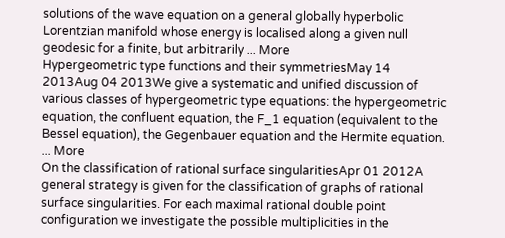solutions of the wave equation on a general globally hyperbolic Lorentzian manifold whose energy is localised along a given null geodesic for a finite, but arbitrarily ... More
Hypergeometric type functions and their symmetriesMay 14 2013Aug 04 2013We give a systematic and unified discussion of various classes of hypergeometric type equations: the hypergeometric equation, the confluent equation, the F_1 equation (equivalent to the Bessel equation), the Gegenbauer equation and the Hermite equation. ... More
On the classification of rational surface singularitiesApr 01 2012A general strategy is given for the classification of graphs of rational surface singularities. For each maximal rational double point configuration we investigate the possible multiplicities in the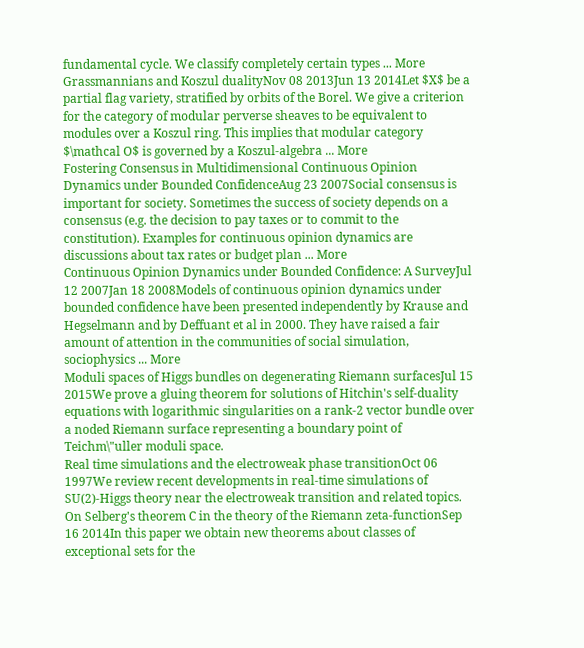fundamental cycle. We classify completely certain types ... More
Grassmannians and Koszul dualityNov 08 2013Jun 13 2014Let $X$ be a partial flag variety, stratified by orbits of the Borel. We give a criterion for the category of modular perverse sheaves to be equivalent to modules over a Koszul ring. This implies that modular category $\mathcal O$ is governed by a Koszul-algebra ... More
Fostering Consensus in Multidimensional Continuous Opinion Dynamics under Bounded ConfidenceAug 23 2007Social consensus is important for society. Sometimes the success of society depends on a consensus (e.g. the decision to pay taxes or to commit to the constitution). Examples for continuous opinion dynamics are discussions about tax rates or budget plan ... More
Continuous Opinion Dynamics under Bounded Confidence: A SurveyJul 12 2007Jan 18 2008Models of continuous opinion dynamics under bounded confidence have been presented independently by Krause and Hegselmann and by Deffuant et al in 2000. They have raised a fair amount of attention in the communities of social simulation, sociophysics ... More
Moduli spaces of Higgs bundles on degenerating Riemann surfacesJul 15 2015We prove a gluing theorem for solutions of Hitchin's self-duality equations with logarithmic singularities on a rank-2 vector bundle over a noded Riemann surface representing a boundary point of Teichm\"uller moduli space.
Real time simulations and the electroweak phase transitionOct 06 1997We review recent developments in real-time simulations of SU(2)-Higgs theory near the electroweak transition and related topics.
On Selberg's theorem C in the theory of the Riemann zeta-functionSep 16 2014In this paper we obtain new theorems about classes of exceptional sets for the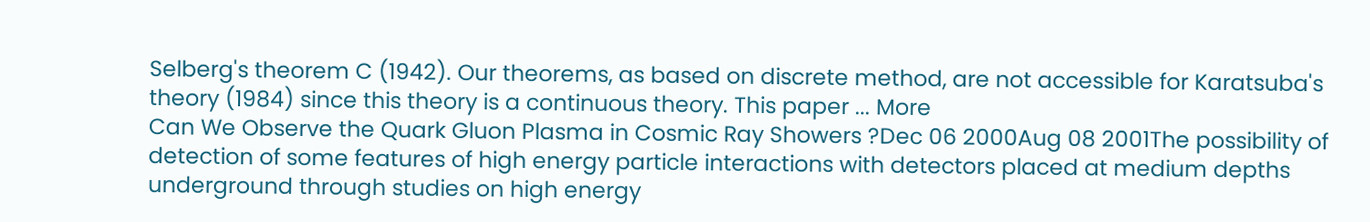Selberg's theorem C (1942). Our theorems, as based on discrete method, are not accessible for Karatsuba's theory (1984) since this theory is a continuous theory. This paper ... More
Can We Observe the Quark Gluon Plasma in Cosmic Ray Showers ?Dec 06 2000Aug 08 2001The possibility of detection of some features of high energy particle interactions with detectors placed at medium depths underground through studies on high energy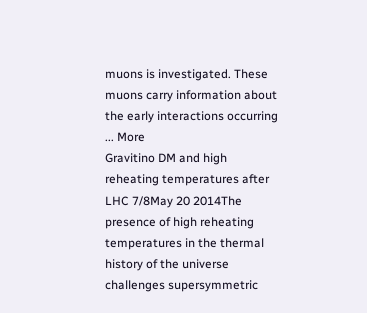muons is investigated. These muons carry information about the early interactions occurring ... More
Gravitino DM and high reheating temperatures after LHC 7/8May 20 2014The presence of high reheating temperatures in the thermal history of the universe challenges supersymmetric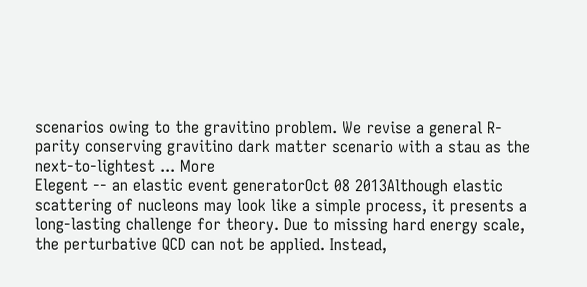scenarios owing to the gravitino problem. We revise a general R-parity conserving gravitino dark matter scenario with a stau as the next-to-lightest ... More
Elegent -- an elastic event generatorOct 08 2013Although elastic scattering of nucleons may look like a simple process, it presents a long-lasting challenge for theory. Due to missing hard energy scale, the perturbative QCD can not be applied. Instead,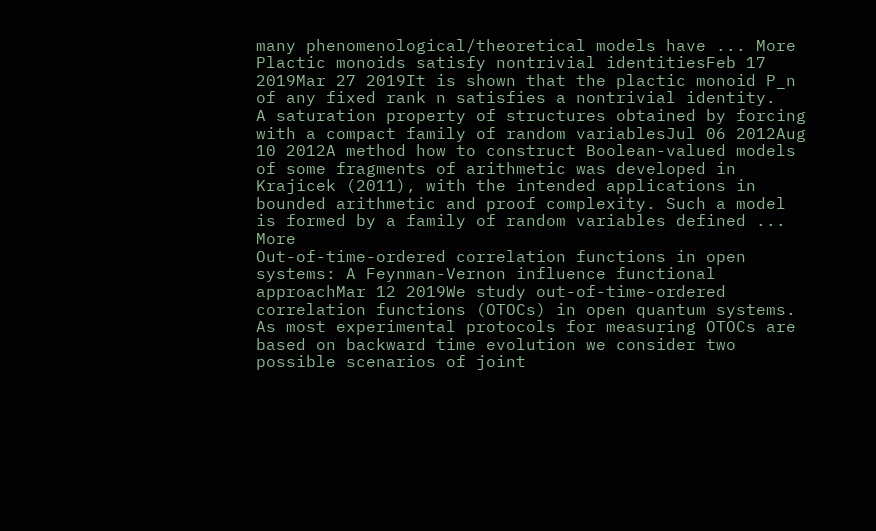many phenomenological/theoretical models have ... More
Plactic monoids satisfy nontrivial identitiesFeb 17 2019Mar 27 2019It is shown that the plactic monoid P_n of any fixed rank n satisfies a nontrivial identity.
A saturation property of structures obtained by forcing with a compact family of random variablesJul 06 2012Aug 10 2012A method how to construct Boolean-valued models of some fragments of arithmetic was developed in Krajicek (2011), with the intended applications in bounded arithmetic and proof complexity. Such a model is formed by a family of random variables defined ... More
Out-of-time-ordered correlation functions in open systems: A Feynman-Vernon influence functional approachMar 12 2019We study out-of-time-ordered correlation functions (OTOCs) in open quantum systems. As most experimental protocols for measuring OTOCs are based on backward time evolution we consider two possible scenarios of joint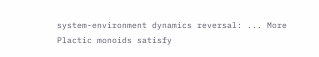system-environment dynamics reversal: ... More
Plactic monoids satisfy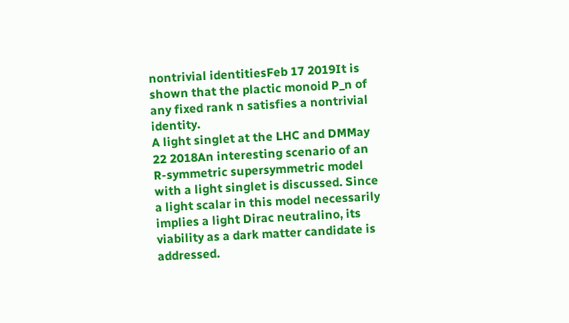nontrivial identitiesFeb 17 2019It is shown that the plactic monoid P_n of any fixed rank n satisfies a nontrivial identity.
A light singlet at the LHC and DMMay 22 2018An interesting scenario of an R-symmetric supersymmetric model with a light singlet is discussed. Since a light scalar in this model necessarily implies a light Dirac neutralino, its viability as a dark matter candidate is addressed.